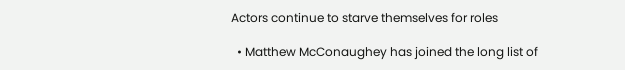Actors continue to starve themselves for roles

  • Matthew McConaughey has joined the long list of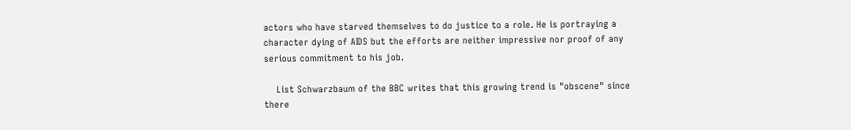actors who have starved themselves to do justice to a role. He is portraying a character dying of AIDS but the efforts are neither impressive nor proof of any serious commitment to his job.

    List Schwarzbaum of the BBC writes that this growing trend is "obscene" since there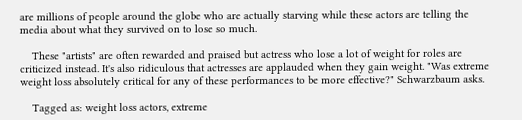are millions of people around the globe who are actually starving while these actors are telling the media about what they survived on to lose so much.

    These "artists" are often rewarded and praised but actress who lose a lot of weight for roles are criticized instead. It's also ridiculous that actresses are applauded when they gain weight. "Was extreme weight loss absolutely critical for any of these performances to be more effective?" Schwarzbaum asks.

    Tagged as: weight loss actors, extreme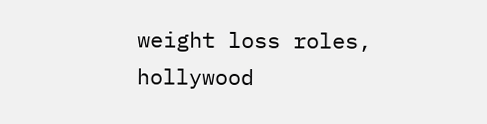weight loss roles, hollywood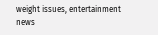weight issues, entertainment news